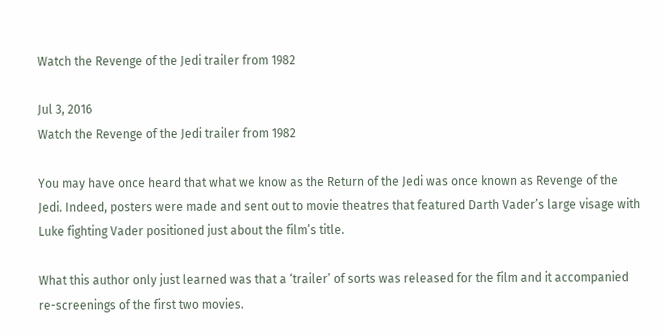Watch the Revenge of the Jedi trailer from 1982

Jul 3, 2016
Watch the Revenge of the Jedi trailer from 1982

You may have once heard that what we know as the Return of the Jedi was once known as Revenge of the Jedi. Indeed, posters were made and sent out to movie theatres that featured Darth Vader’s large visage with Luke fighting Vader positioned just about the film’s title.

What this author only just learned was that a ‘trailer’ of sorts was released for the film and it accompanied re-screenings of the first two movies.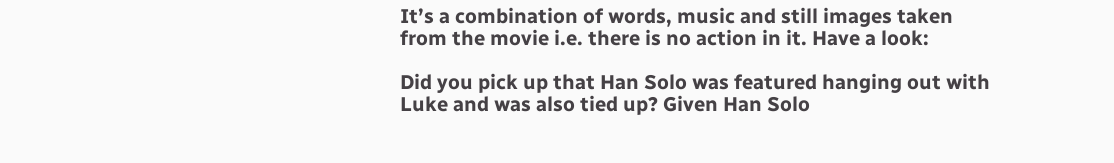It’s a combination of words, music and still images taken from the movie i.e. there is no action in it. Have a look:

Did you pick up that Han Solo was featured hanging out with Luke and was also tied up? Given Han Solo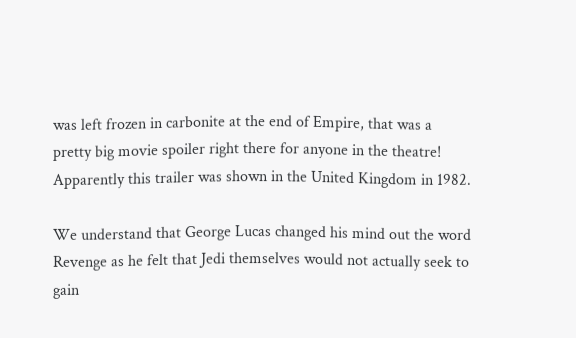was left frozen in carbonite at the end of Empire, that was a pretty big movie spoiler right there for anyone in the theatre! Apparently this trailer was shown in the United Kingdom in 1982.

We understand that George Lucas changed his mind out the word Revenge as he felt that Jedi themselves would not actually seek to gain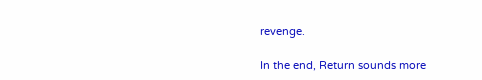revenge.

In the end, Return sounds more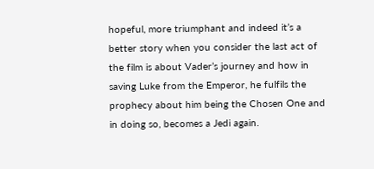hopeful, more triumphant and indeed it’s a better story when you consider the last act of the film is about Vader’s journey and how in saving Luke from the Emperor, he fulfils the prophecy about him being the Chosen One and in doing so, becomes a Jedi again.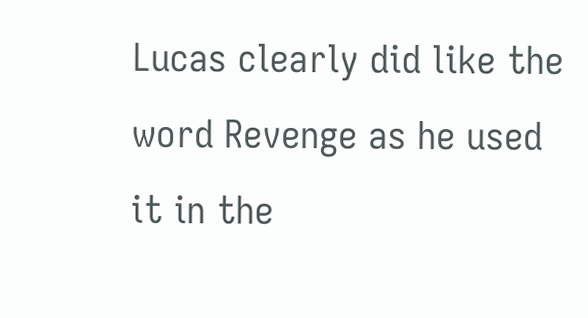Lucas clearly did like the word Revenge as he used it in the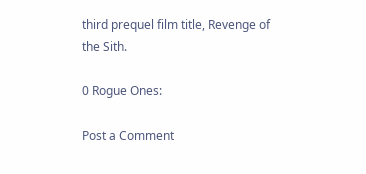third prequel film title, Revenge of the Sith.

0 Rogue Ones:

Post a Comment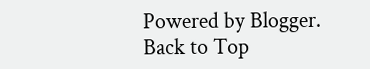Powered by Blogger.
Back to Top